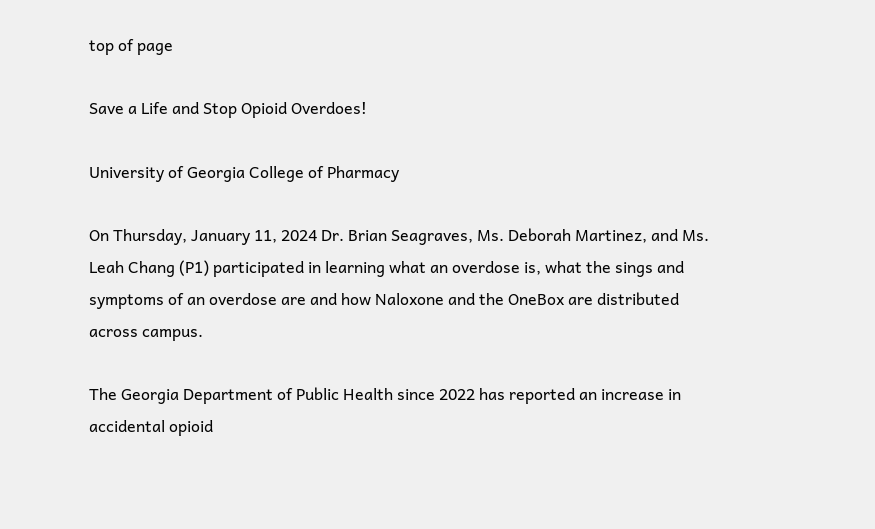top of page

Save a Life and Stop Opioid Overdoes!

University of Georgia College of Pharmacy

On Thursday, January 11, 2024 Dr. Brian Seagraves, Ms. Deborah Martinez, and Ms. Leah Chang (P1) participated in learning what an overdose is, what the sings and symptoms of an overdose are and how Naloxone and the OneBox are distributed across campus.

The Georgia Department of Public Health since 2022 has reported an increase in accidental opioid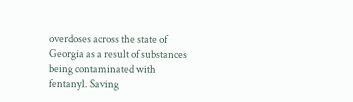overdoses across the state of Georgia as a result of substances being contaminated with fentanyl. Saving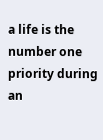a life is the number one priority during an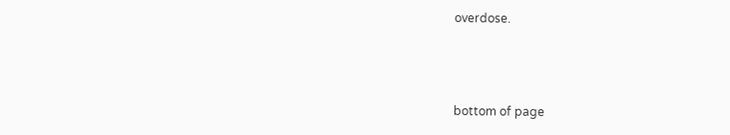overdose.



bottom of page